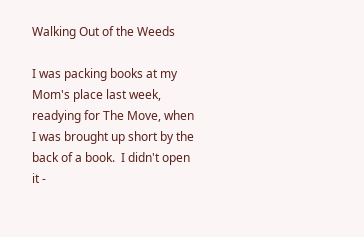Walking Out of the Weeds

I was packing books at my Mom's place last week, readying for The Move, when I was brought up short by the back of a book.  I didn't open it -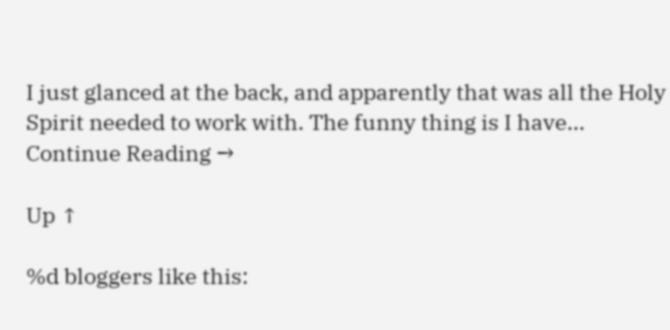I just glanced at the back, and apparently that was all the Holy Spirit needed to work with. The funny thing is I have... Continue Reading →

Up ↑

%d bloggers like this: